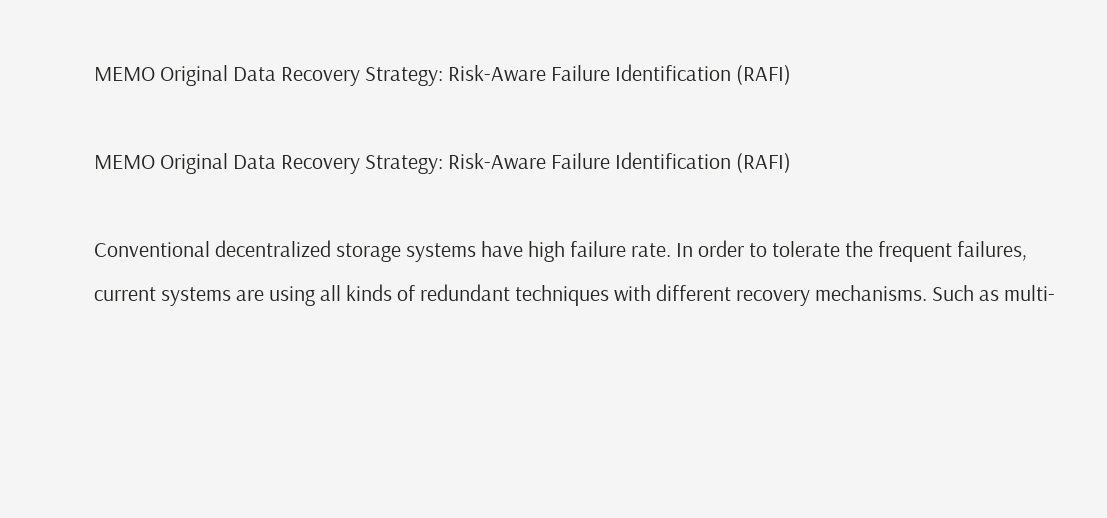MEMO Original Data Recovery Strategy: Risk-Aware Failure Identification (RAFI)

MEMO Original Data Recovery Strategy: Risk-Aware Failure Identification (RAFI)

Conventional decentralized storage systems have high failure rate. In order to tolerate the frequent failures, current systems are using all kinds of redundant techniques with different recovery mechanisms. Such as multi-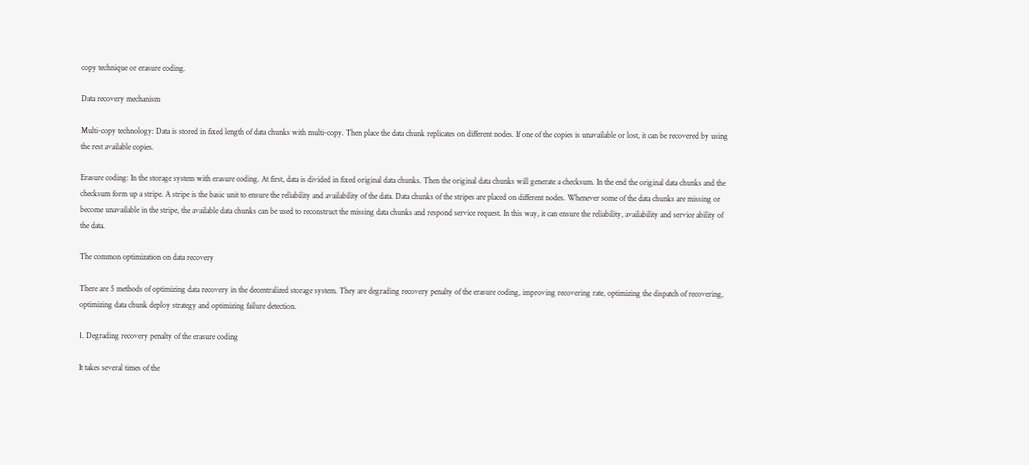copy technique or erasure coding.

Data recovery mechanism

Multi-copy technology: Data is stored in fixed length of data chunks with multi-copy. Then place the data chunk replicates on different nodes. If one of the copies is unavailable or lost, it can be recovered by using the rest available copies.

Erasure coding: In the storage system with erasure coding. At first, data is divided in fixed original data chunks. Then the original data chunks will generate a checksum. In the end the original data chunks and the checksum form up a stripe. A stripe is the basic unit to ensure the reliability and availability of the data. Data chunks of the stripes are placed on different nodes. Whenever some of the data chunks are missing or become unavailable in the stripe, the available data chunks can be used to reconstruct the missing data chunks and respond service request. In this way, it can ensure the reliability, availability and service ability of the data.

The common optimization on data recovery

There are 5 methods of optimizing data recovery in the decentralized storage system. They are degrading recovery penalty of the erasure coding, improving recovering rate, optimizing the dispatch of recovering, optimizing data chunk deploy strategy and optimizing failure detection.

1. Degrading recovery penalty of the erasure coding

It takes several times of the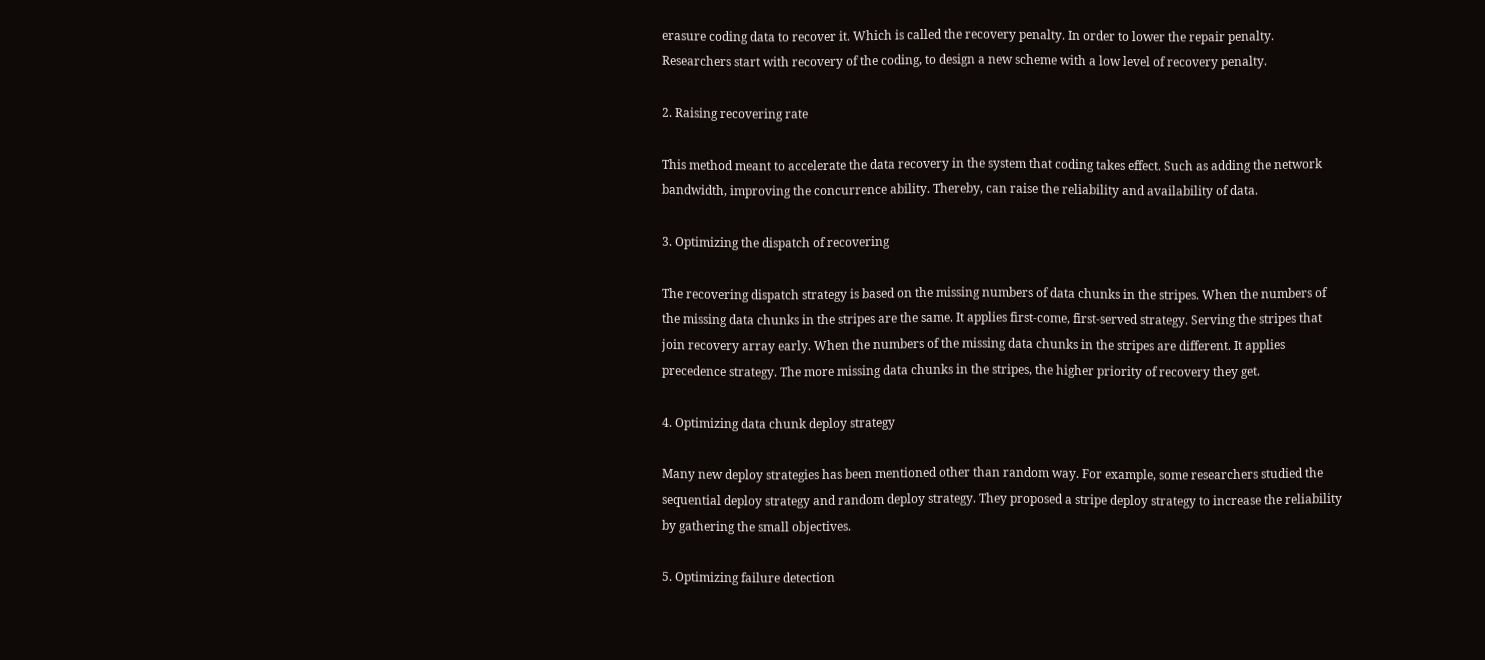erasure coding data to recover it. Which is called the recovery penalty. In order to lower the repair penalty. Researchers start with recovery of the coding, to design a new scheme with a low level of recovery penalty.

2. Raising recovering rate

This method meant to accelerate the data recovery in the system that coding takes effect. Such as adding the network bandwidth, improving the concurrence ability. Thereby, can raise the reliability and availability of data.

3. Optimizing the dispatch of recovering

The recovering dispatch strategy is based on the missing numbers of data chunks in the stripes. When the numbers of the missing data chunks in the stripes are the same. It applies first-come, first-served strategy. Serving the stripes that join recovery array early. When the numbers of the missing data chunks in the stripes are different. It applies precedence strategy. The more missing data chunks in the stripes, the higher priority of recovery they get.

4. Optimizing data chunk deploy strategy

Many new deploy strategies has been mentioned other than random way. For example, some researchers studied the sequential deploy strategy and random deploy strategy. They proposed a stripe deploy strategy to increase the reliability by gathering the small objectives.

5. Optimizing failure detection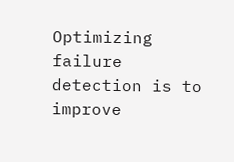Optimizing failure detection is to improve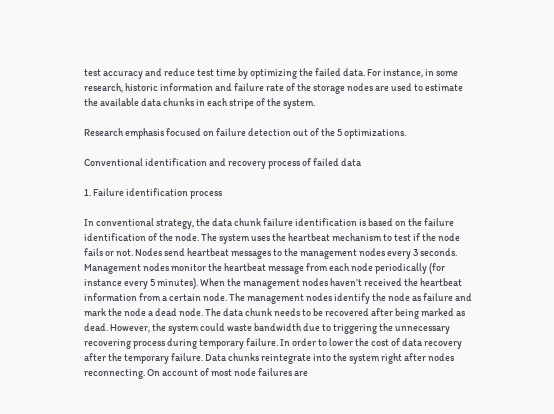test accuracy and reduce test time by optimizing the failed data. For instance, in some research, historic information and failure rate of the storage nodes are used to estimate the available data chunks in each stripe of the system.

Research emphasis focused on failure detection out of the 5 optimizations.

Conventional identification and recovery process of failed data

1. Failure identification process

In conventional strategy, the data chunk failure identification is based on the failure identification of the node. The system uses the heartbeat mechanism to test if the node fails or not. Nodes send heartbeat messages to the management nodes every 3 seconds. Management nodes monitor the heartbeat message from each node periodically (for instance every 5 minutes). When the management nodes haven’t received the heartbeat information from a certain node. The management nodes identify the node as failure and mark the node a dead node. The data chunk needs to be recovered after being marked as dead. However, the system could waste bandwidth due to triggering the unnecessary recovering process during temporary failure. In order to lower the cost of data recovery after the temporary failure. Data chunks reintegrate into the system right after nodes reconnecting. On account of most node failures are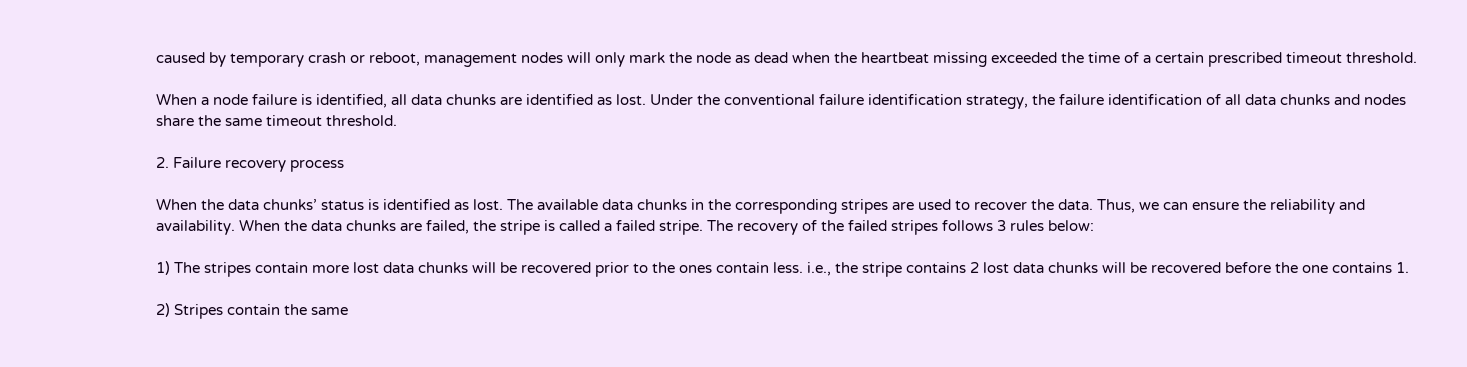caused by temporary crash or reboot, management nodes will only mark the node as dead when the heartbeat missing exceeded the time of a certain prescribed timeout threshold.

When a node failure is identified, all data chunks are identified as lost. Under the conventional failure identification strategy, the failure identification of all data chunks and nodes share the same timeout threshold.

2. Failure recovery process

When the data chunks’ status is identified as lost. The available data chunks in the corresponding stripes are used to recover the data. Thus, we can ensure the reliability and availability. When the data chunks are failed, the stripe is called a failed stripe. The recovery of the failed stripes follows 3 rules below:

1) The stripes contain more lost data chunks will be recovered prior to the ones contain less. i.e., the stripe contains 2 lost data chunks will be recovered before the one contains 1.

2) Stripes contain the same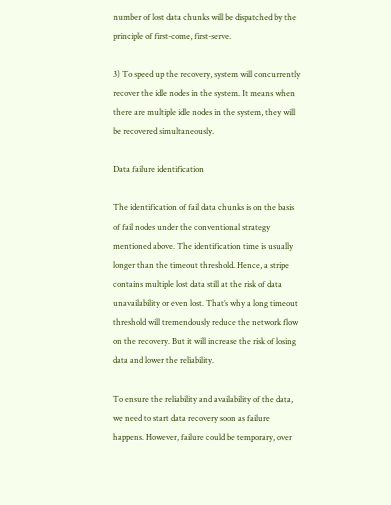number of lost data chunks will be dispatched by the principle of first-come, first-serve.

3) To speed up the recovery, system will concurrently recover the idle nodes in the system. It means when there are multiple idle nodes in the system, they will be recovered simultaneously.

Data failure identification

The identification of fail data chunks is on the basis of fail nodes under the conventional strategy mentioned above. The identification time is usually longer than the timeout threshold. Hence, a stripe contains multiple lost data still at the risk of data unavailability or even lost. That’s why a long timeout threshold will tremendously reduce the network flow on the recovery. But it will increase the risk of losing data and lower the reliability.

To ensure the reliability and availability of the data, we need to start data recovery soon as failure happens. However, failure could be temporary, over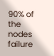90% of the nodes failure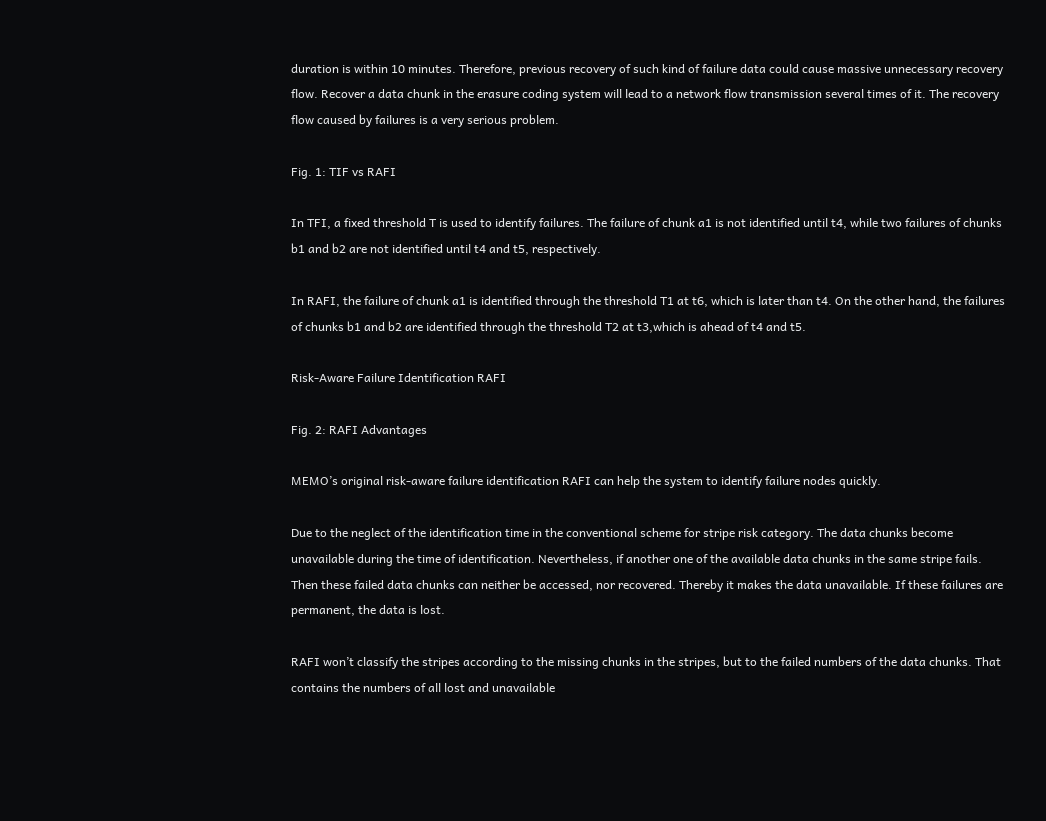duration is within 10 minutes. Therefore, previous recovery of such kind of failure data could cause massive unnecessary recovery flow. Recover a data chunk in the erasure coding system will lead to a network flow transmission several times of it. The recovery flow caused by failures is a very serious problem.

Fig. 1: TIF vs RAFI

In TFI, a fixed threshold T is used to identify failures. The failure of chunk a1 is not identified until t4, while two failures of chunks b1 and b2 are not identified until t4 and t5, respectively.

In RAFI, the failure of chunk a1 is identified through the threshold T1 at t6, which is later than t4. On the other hand, the failures of chunks b1 and b2 are identified through the threshold T2 at t3,which is ahead of t4 and t5.

Risk-Aware Failure Identification RAFI

Fig. 2: RAFI Advantages

MEMO’s original risk-aware failure identification RAFI can help the system to identify failure nodes quickly.

Due to the neglect of the identification time in the conventional scheme for stripe risk category. The data chunks become unavailable during the time of identification. Nevertheless, if another one of the available data chunks in the same stripe fails. Then these failed data chunks can neither be accessed, nor recovered. Thereby it makes the data unavailable. If these failures are permanent, the data is lost.

RAFI won’t classify the stripes according to the missing chunks in the stripes, but to the failed numbers of the data chunks. That contains the numbers of all lost and unavailable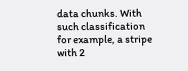data chunks. With such classification for example, a stripe with 2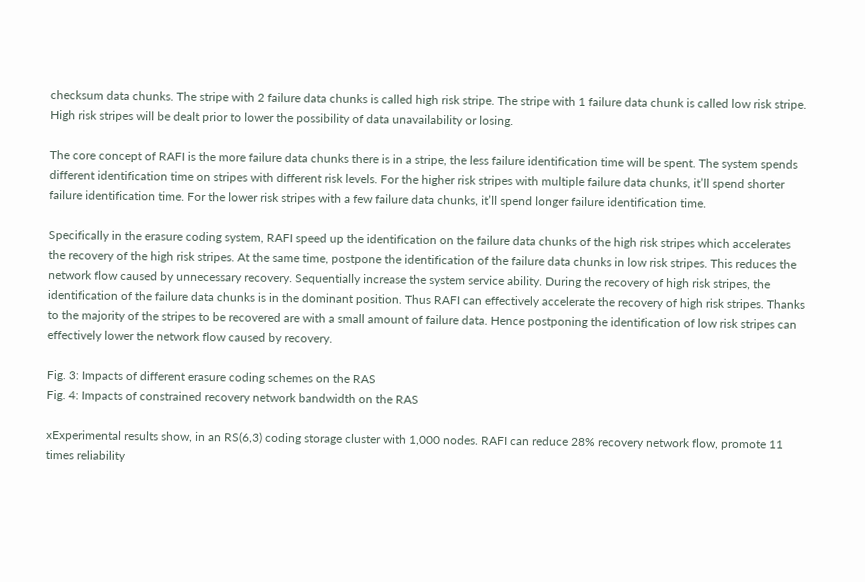checksum data chunks. The stripe with 2 failure data chunks is called high risk stripe. The stripe with 1 failure data chunk is called low risk stripe. High risk stripes will be dealt prior to lower the possibility of data unavailability or losing.

The core concept of RAFI is the more failure data chunks there is in a stripe, the less failure identification time will be spent. The system spends different identification time on stripes with different risk levels. For the higher risk stripes with multiple failure data chunks, it’ll spend shorter failure identification time. For the lower risk stripes with a few failure data chunks, it’ll spend longer failure identification time.

Specifically in the erasure coding system, RAFI speed up the identification on the failure data chunks of the high risk stripes which accelerates the recovery of the high risk stripes. At the same time, postpone the identification of the failure data chunks in low risk stripes. This reduces the network flow caused by unnecessary recovery. Sequentially increase the system service ability. During the recovery of high risk stripes, the identification of the failure data chunks is in the dominant position. Thus RAFI can effectively accelerate the recovery of high risk stripes. Thanks to the majority of the stripes to be recovered are with a small amount of failure data. Hence postponing the identification of low risk stripes can effectively lower the network flow caused by recovery.

Fig. 3: Impacts of different erasure coding schemes on the RAS
Fig. 4: Impacts of constrained recovery network bandwidth on the RAS

xExperimental results show, in an RS(6,3) coding storage cluster with 1,000 nodes. RAFI can reduce 28% recovery network flow, promote 11 times reliability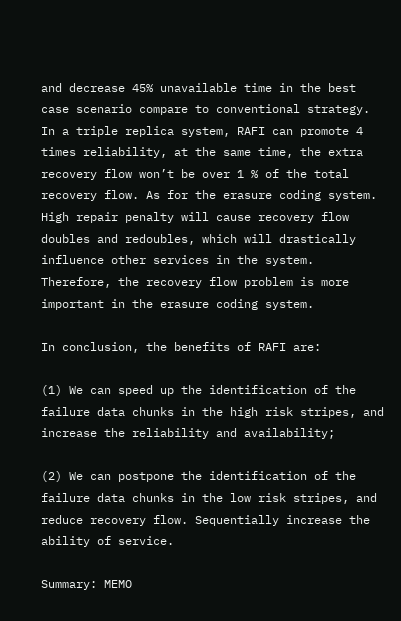and decrease 45% unavailable time in the best case scenario compare to conventional strategy. In a triple replica system, RAFI can promote 4 times reliability, at the same time, the extra recovery flow won’t be over 1 % of the total recovery flow. As for the erasure coding system. High repair penalty will cause recovery flow doubles and redoubles, which will drastically influence other services in the system. Therefore, the recovery flow problem is more important in the erasure coding system.

In conclusion, the benefits of RAFI are:

(1) We can speed up the identification of the failure data chunks in the high risk stripes, and increase the reliability and availability;

(2) We can postpone the identification of the failure data chunks in the low risk stripes, and reduce recovery flow. Sequentially increase the ability of service.

Summary: MEMO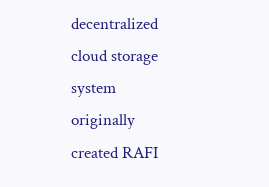decentralized cloud storage system originally created RAFI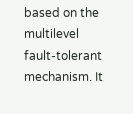based on the multilevel fault-tolerant mechanism. It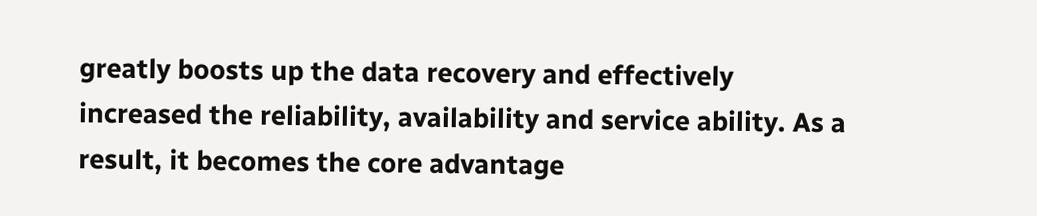greatly boosts up the data recovery and effectively increased the reliability, availability and service ability. As a result, it becomes the core advantage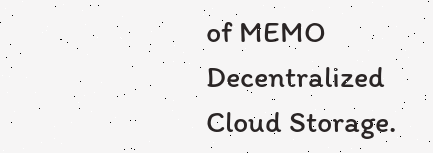of MEMO Decentralized Cloud Storage.